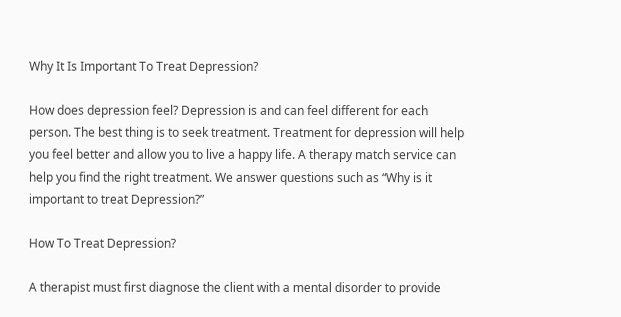Why It Is Important To Treat Depression?

How does depression feel? Depression is and can feel different for each person. The best thing is to seek treatment. Treatment for depression will help you feel better and allow you to live a happy life. A therapy match service can help you find the right treatment. We answer questions such as “Why is it important to treat Depression?”

How To Treat Depression?

A therapist must first diagnose the client with a mental disorder to provide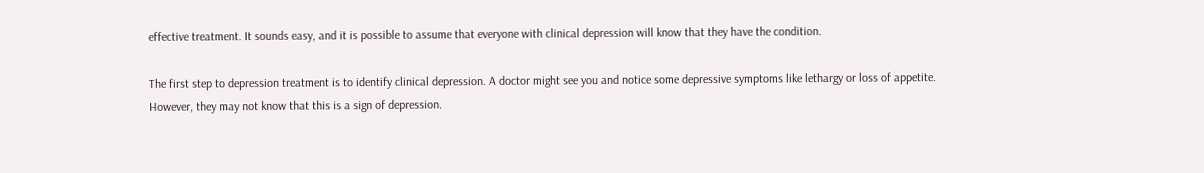effective treatment. It sounds easy, and it is possible to assume that everyone with clinical depression will know that they have the condition.

The first step to depression treatment is to identify clinical depression. A doctor might see you and notice some depressive symptoms like lethargy or loss of appetite. However, they may not know that this is a sign of depression.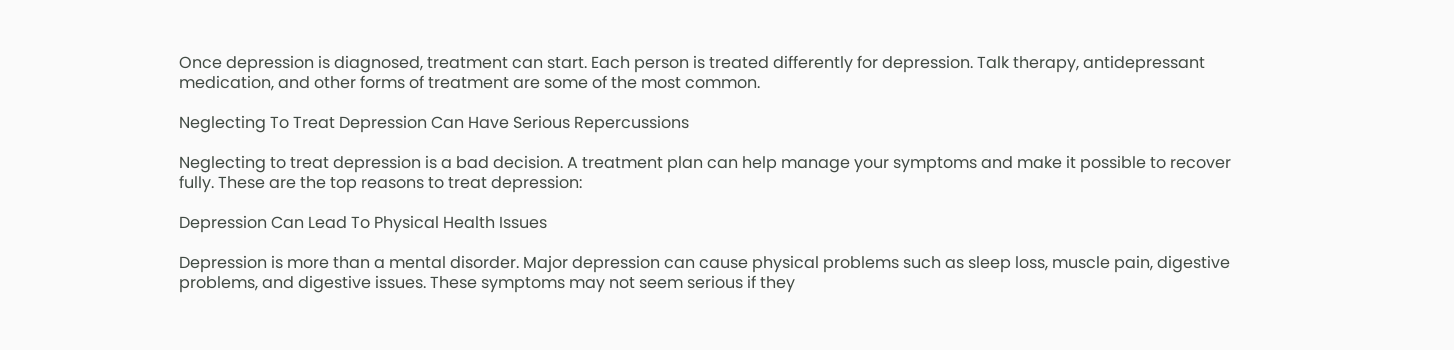Once depression is diagnosed, treatment can start. Each person is treated differently for depression. Talk therapy, antidepressant medication, and other forms of treatment are some of the most common.

Neglecting To Treat Depression Can Have Serious Repercussions

Neglecting to treat depression is a bad decision. A treatment plan can help manage your symptoms and make it possible to recover fully. These are the top reasons to treat depression:

Depression Can Lead To Physical Health Issues

Depression is more than a mental disorder. Major depression can cause physical problems such as sleep loss, muscle pain, digestive problems, and digestive issues. These symptoms may not seem serious if they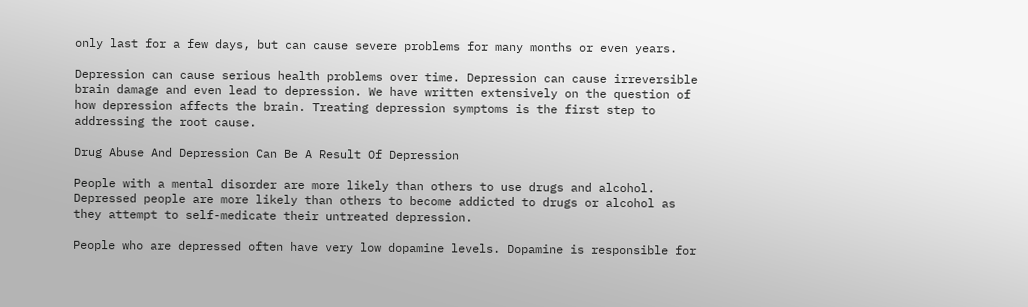only last for a few days, but can cause severe problems for many months or even years.

Depression can cause serious health problems over time. Depression can cause irreversible brain damage and even lead to depression. We have written extensively on the question of how depression affects the brain. Treating depression symptoms is the first step to addressing the root cause.

Drug Abuse And Depression Can Be A Result Of Depression

People with a mental disorder are more likely than others to use drugs and alcohol. Depressed people are more likely than others to become addicted to drugs or alcohol as they attempt to self-medicate their untreated depression.

People who are depressed often have very low dopamine levels. Dopamine is responsible for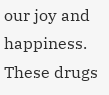our joy and happiness. These drugs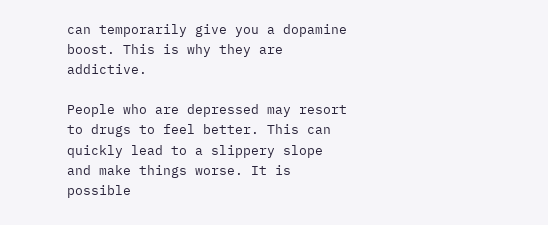can temporarily give you a dopamine boost. This is why they are addictive.

People who are depressed may resort to drugs to feel better. This can quickly lead to a slippery slope and make things worse. It is possible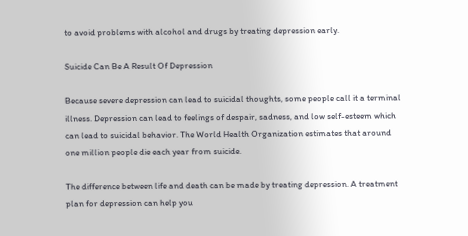to avoid problems with alcohol and drugs by treating depression early.

Suicide Can Be A Result Of Depression

Because severe depression can lead to suicidal thoughts, some people call it a terminal illness. Depression can lead to feelings of despair, sadness, and low self-esteem which can lead to suicidal behavior. The World Health Organization estimates that around one million people die each year from suicide.

The difference between life and death can be made by treating depression. A treatment plan for depression can help you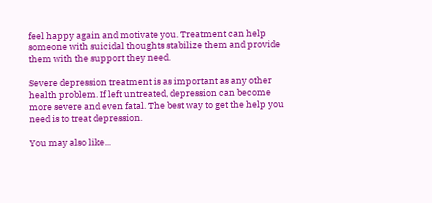feel happy again and motivate you. Treatment can help someone with suicidal thoughts stabilize them and provide them with the support they need.

Severe depression treatment is as important as any other health problem. If left untreated, depression can become more severe and even fatal. The best way to get the help you need is to treat depression.

You may also like...